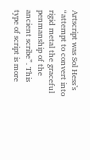Artscript was Sol Hess’s “attempt to convert into rigid metal the graceful penmanship of the ancient scribe”. This type of script is more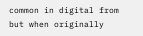common in digital from but when originally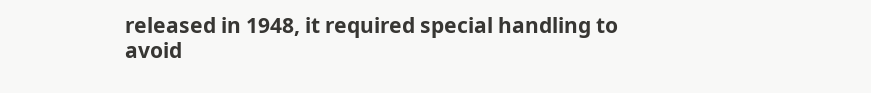released in 1948, it required special handling to avoid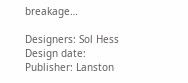breakage…

Designers: Sol Hess
Design date:
Publisher: Lanston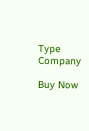Type Company

Buy Now